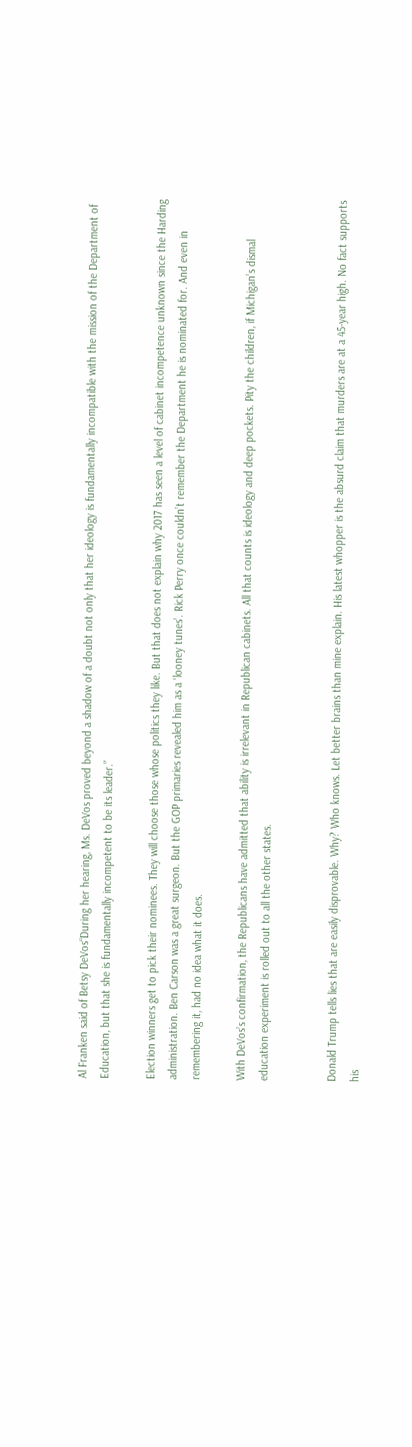Al Franken said of Betsy DeVos“During her hearing, Ms. DeVos proved beyond a shadow of a doubt not only that her ideology is fundamentally incompatible with the mission of the Department of Education, but that she is fundamentally incompetent to be its leader.”

Election winners get to pick their nominees. They will choose those whose politics they like. But that does not explain why 2017 has seen a level of cabinet incompetence unknown since the Harding administration. Ben Carson was a great surgeon. But the GOP primaries revealed him as a ‘looney tunes’. Rick Perry once couldn’t remember the Department he is nominated for. And even in remembering it, had no idea what it does.

With DeVos’s confirmation, the Republicans have admitted that ability is irrelevant in Republican cabinets. All that counts is ideology and deep pockets. Pity the children, if Michigan’s dismal education experiment is rolled out to all the other states.


Donald Trump tells lies that are easily disprovable. Why? Who knows. Let better brains than mine explain. His latest whopper is the absurd claim that murders are at a 45-year high. No fact supports his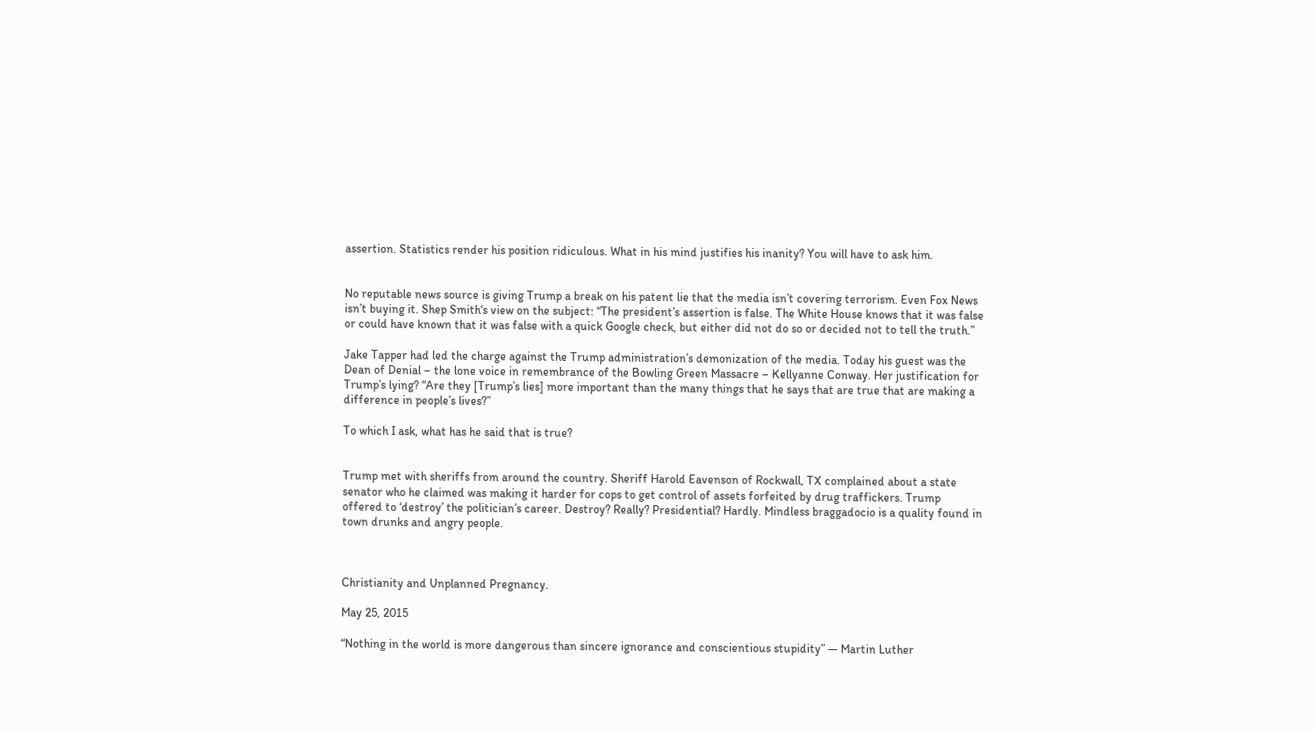assertion. Statistics render his position ridiculous. What in his mind justifies his inanity? You will have to ask him.


No reputable news source is giving Trump a break on his patent lie that the media isn’t covering terrorism. Even Fox News isn’t buying it. Shep Smith‘s view on the subject: “The president’s assertion is false. The White House knows that it was false or could have known that it was false with a quick Google check, but either did not do so or decided not to tell the truth.”

Jake Tapper had led the charge against the Trump administration’s demonization of the media. Today his guest was the Dean of Denial – the lone voice in remembrance of the Bowling Green Massacre – Kellyanne Conway. Her justification for Trump’s lying? “Are they [Trump’s lies] more important than the many things that he says that are true that are making a difference in people’s lives?”

To which I ask, what has he said that is true?


Trump met with sheriffs from around the country. Sheriff Harold Eavenson of Rockwall, TX complained about a state senator who he claimed was making it harder for cops to get control of assets forfeited by drug traffickers. Trump offered to ‘destroy’ the politician’s career. Destroy? Really? Presidential? Hardly. Mindless braggadocio is a quality found in town drunks and angry people.



Christianity and Unplanned Pregnancy.

May 25, 2015

“Nothing in the world is more dangerous than sincere ignorance and conscientious stupidity” ― Martin Luther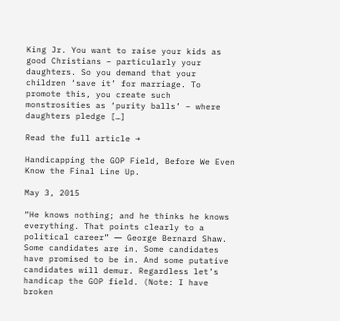King Jr. You want to raise your kids as good Christians – particularly your daughters. So you demand that your children ‘save it’ for marriage. To promote this, you create such monstrosities as ‘purity balls’ – where daughters pledge […]

Read the full article →

Handicapping the GOP Field, Before We Even Know the Final Line Up.

May 3, 2015

“He knows nothing; and he thinks he knows everything. That points clearly to a political career” ― George Bernard Shaw. Some candidates are in. Some candidates have promised to be in. And some putative candidates will demur. Regardless let’s handicap the GOP field. (Note: I have broken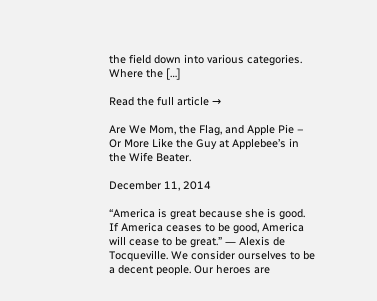the field down into various categories. Where the […]

Read the full article →

Are We Mom, the Flag, and Apple Pie – Or More Like the Guy at Applebee’s in the Wife Beater.

December 11, 2014

“America is great because she is good. If America ceases to be good, America will cease to be great.” ― Alexis de Tocqueville. We consider ourselves to be a decent people. Our heroes are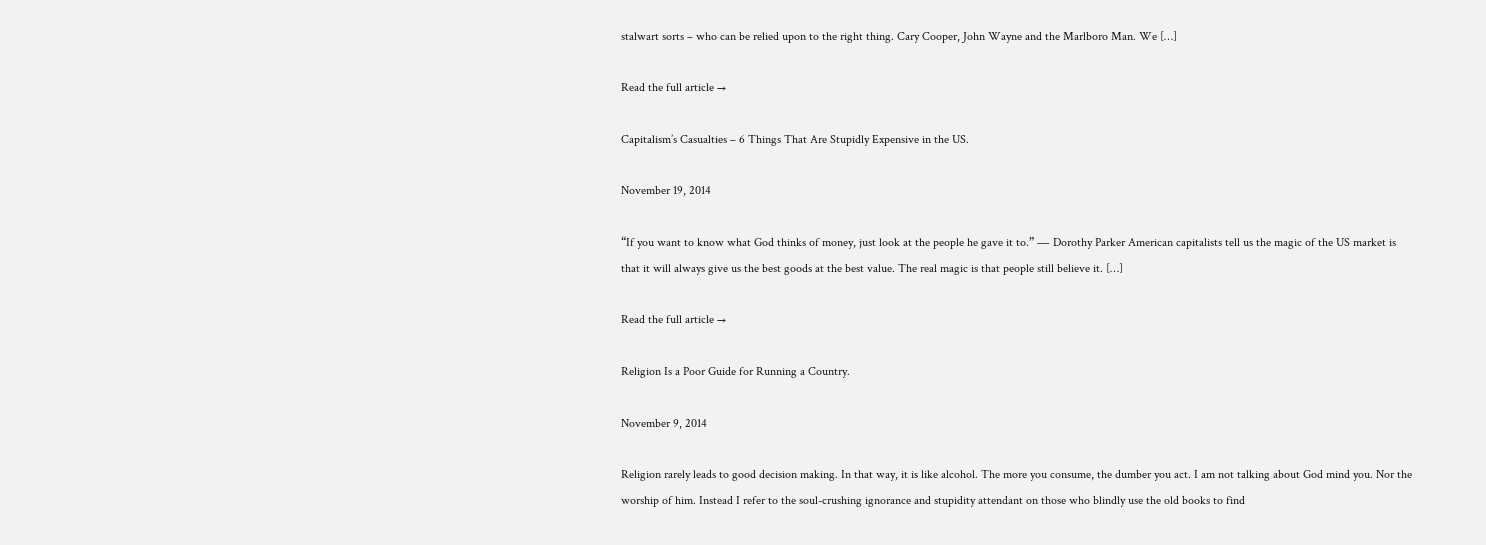stalwart sorts – who can be relied upon to the right thing. Cary Cooper, John Wayne and the Marlboro Man. We […]

Read the full article →

Capitalism’s Casualties – 6 Things That Are Stupidly Expensive in the US.

November 19, 2014

“If you want to know what God thinks of money, just look at the people he gave it to.” ― Dorothy Parker American capitalists tell us the magic of the US market is that it will always give us the best goods at the best value. The real magic is that people still believe it. […]

Read the full article →

Religion Is a Poor Guide for Running a Country.

November 9, 2014

Religion rarely leads to good decision making. In that way, it is like alcohol. The more you consume, the dumber you act. I am not talking about God mind you. Nor the worship of him. Instead I refer to the soul-crushing ignorance and stupidity attendant on those who blindly use the old books to find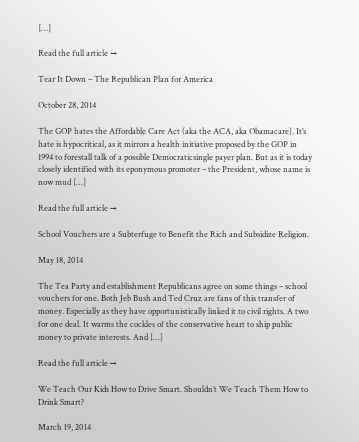[…]

Read the full article →

Tear It Down – The Republican Plan for America

October 28, 2014

The GOP hates the Affordable Care Act (aka the ACA, aka Obamacare). It’s hate is hypocritical, as it mirrors a health initiative proposed by the GOP in 1994 to forestall talk of a possible Democraticsingle payer plan. But as it is today closely identified with its eponymous promoter – the President, whose name is now mud […]

Read the full article →

School Vouchers are a Subterfuge to Benefit the Rich and Subsidize Religion.

May 18, 2014

The Tea Party and establishment Republicans agree on some things – school vouchers for one. Both Jeb Bush and Ted Cruz are fans of this transfer of money. Especially as they have opportunistically linked it to civil rights. A two for one deal. It warms the cockles of the conservative heart to ship public money to private interests. And […]

Read the full article →

We Teach Our Kids How to Drive Smart. Shouldn’t We Teach Them How to Drink Smart?

March 19, 2014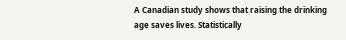A Canadian study shows that raising the drinking age saves lives. Statistically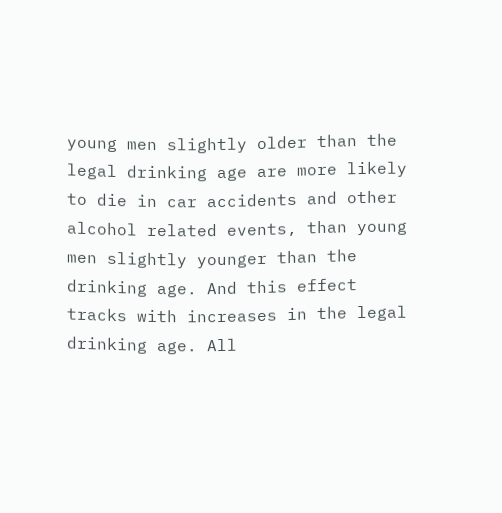young men slightly older than the legal drinking age are more likely to die in car accidents and other alcohol related events, than young men slightly younger than the drinking age. And this effect tracks with increases in the legal drinking age. All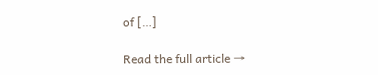of […]

Read the full article →